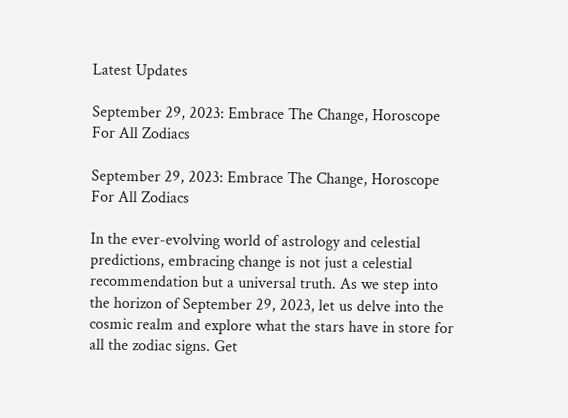Latest Updates

September 29, 2023: Embrace The Change, Horoscope For All Zodiacs

September 29, 2023: Embrace The Change, Horoscope For All Zodiacs

In the ever-evolving world of astrology and celestial predictions, embracing change is not just a celestial recommendation but a universal truth. As we step into the horizon of September 29, 2023, let us delve into the cosmic realm and explore what the stars have in store for all the zodiac signs. Get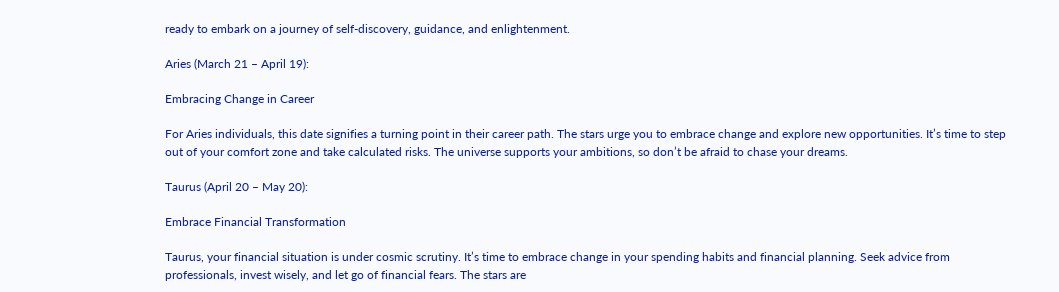ready to embark on a journey of self-discovery, guidance, and enlightenment.

Aries (March 21 – April 19):

Embracing Change in Career

For Aries individuals, this date signifies a turning point in their career path. The stars urge you to embrace change and explore new opportunities. It’s time to step out of your comfort zone and take calculated risks. The universe supports your ambitions, so don’t be afraid to chase your dreams.

Taurus (April 20 – May 20):

Embrace Financial Transformation

Taurus, your financial situation is under cosmic scrutiny. It’s time to embrace change in your spending habits and financial planning. Seek advice from professionals, invest wisely, and let go of financial fears. The stars are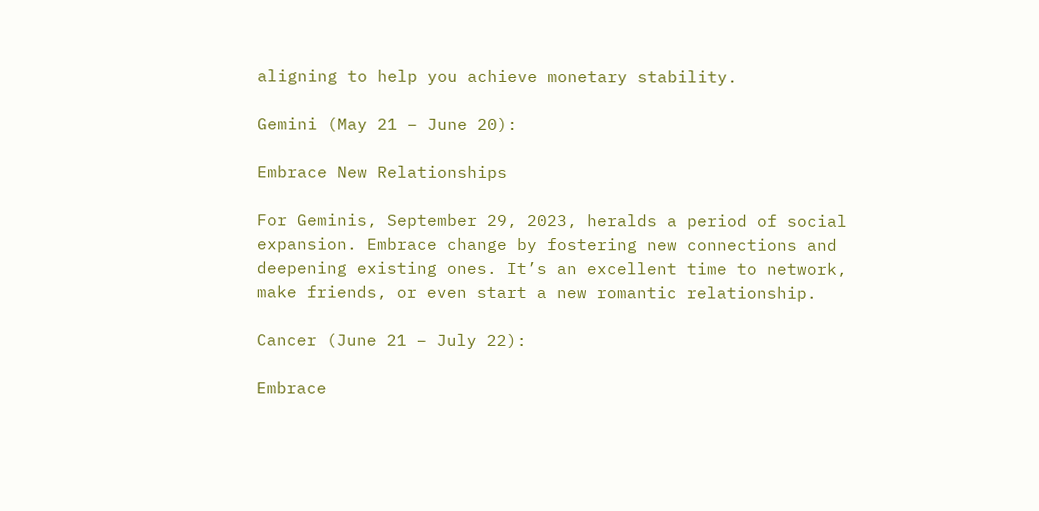aligning to help you achieve monetary stability.

Gemini (May 21 – June 20):

Embrace New Relationships

For Geminis, September 29, 2023, heralds a period of social expansion. Embrace change by fostering new connections and deepening existing ones. It’s an excellent time to network, make friends, or even start a new romantic relationship.

Cancer (June 21 – July 22):

Embrace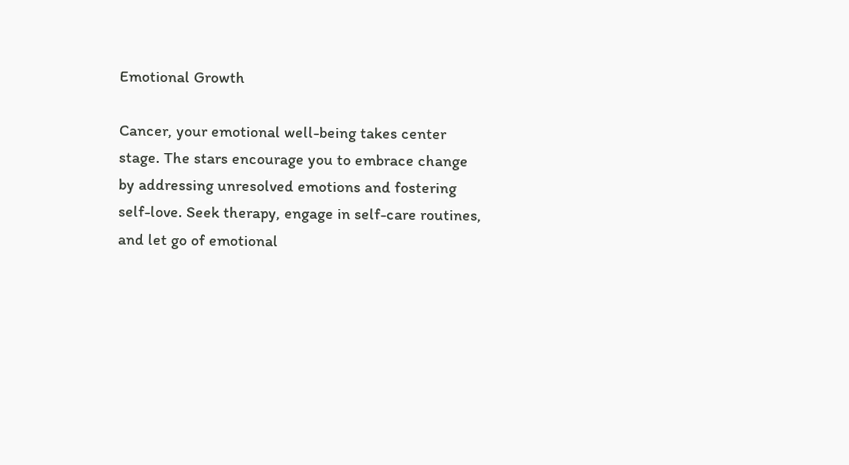Emotional Growth

Cancer, your emotional well-being takes center stage. The stars encourage you to embrace change by addressing unresolved emotions and fostering self-love. Seek therapy, engage in self-care routines, and let go of emotional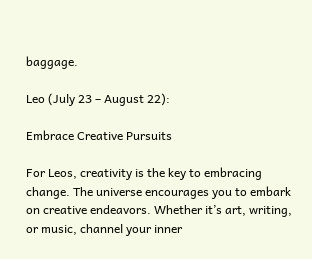baggage.

Leo (July 23 – August 22):

Embrace Creative Pursuits

For Leos, creativity is the key to embracing change. The universe encourages you to embark on creative endeavors. Whether it’s art, writing, or music, channel your inner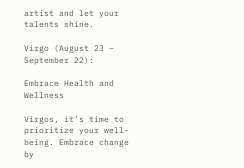artist and let your talents shine.

Virgo (August 23 – September 22):

Embrace Health and Wellness

Virgos, it’s time to prioritize your well-being. Embrace change by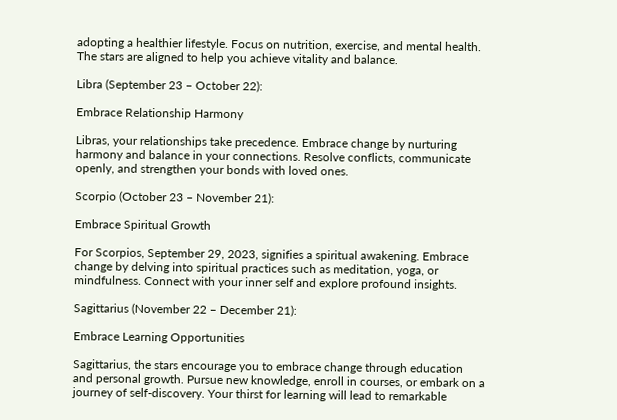adopting a healthier lifestyle. Focus on nutrition, exercise, and mental health. The stars are aligned to help you achieve vitality and balance.

Libra (September 23 – October 22):

Embrace Relationship Harmony

Libras, your relationships take precedence. Embrace change by nurturing harmony and balance in your connections. Resolve conflicts, communicate openly, and strengthen your bonds with loved ones.

Scorpio (October 23 – November 21):

Embrace Spiritual Growth

For Scorpios, September 29, 2023, signifies a spiritual awakening. Embrace change by delving into spiritual practices such as meditation, yoga, or mindfulness. Connect with your inner self and explore profound insights.

Sagittarius (November 22 – December 21):

Embrace Learning Opportunities

Sagittarius, the stars encourage you to embrace change through education and personal growth. Pursue new knowledge, enroll in courses, or embark on a journey of self-discovery. Your thirst for learning will lead to remarkable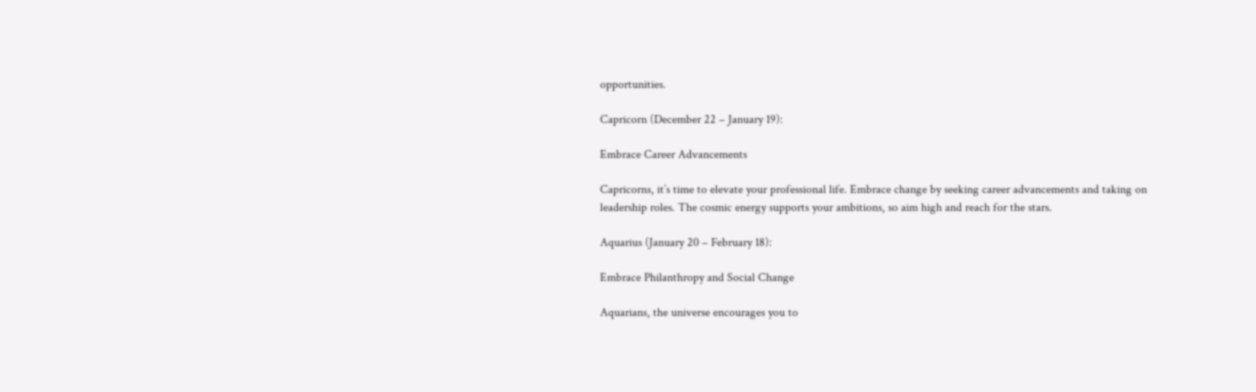opportunities.

Capricorn (December 22 – January 19):

Embrace Career Advancements

Capricorns, it’s time to elevate your professional life. Embrace change by seeking career advancements and taking on leadership roles. The cosmic energy supports your ambitions, so aim high and reach for the stars.

Aquarius (January 20 – February 18):

Embrace Philanthropy and Social Change

Aquarians, the universe encourages you to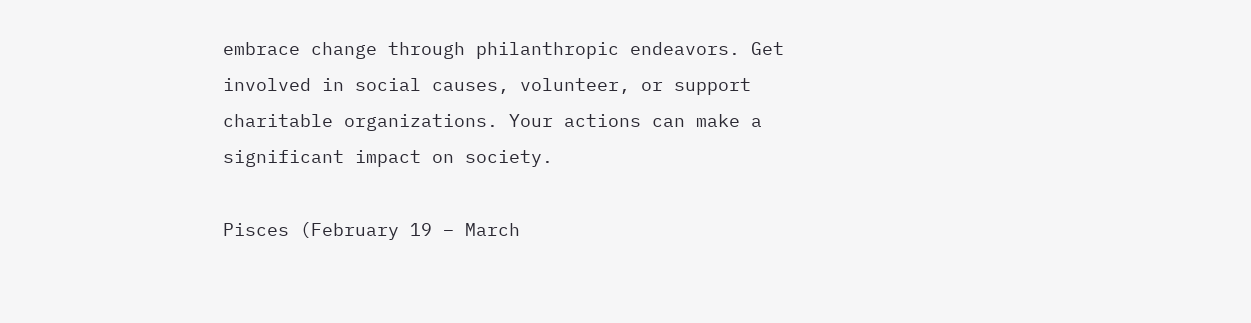embrace change through philanthropic endeavors. Get involved in social causes, volunteer, or support charitable organizations. Your actions can make a significant impact on society.

Pisces (February 19 – March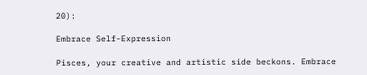20):

Embrace Self-Expression

Pisces, your creative and artistic side beckons. Embrace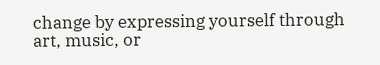change by expressing yourself through art, music, or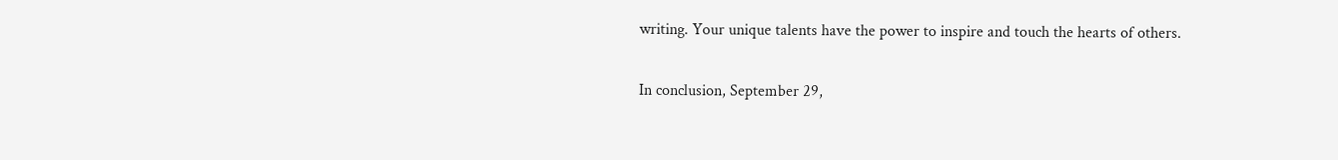writing. Your unique talents have the power to inspire and touch the hearts of others.

In conclusion, September 29,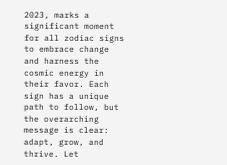2023, marks a significant moment for all zodiac signs to embrace change and harness the cosmic energy in their favor. Each sign has a unique path to follow, but the overarching message is clear: adapt, grow, and thrive. Let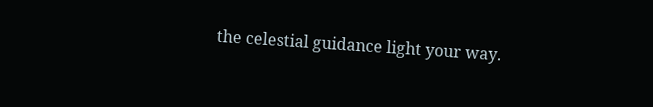the celestial guidance light your way.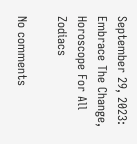September 29, 2023: Embrace The Change, Horoscope For All Zodiacs

No comments